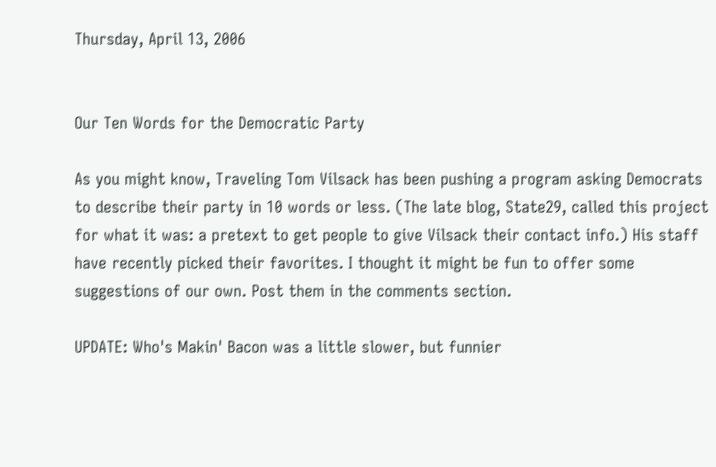Thursday, April 13, 2006


Our Ten Words for the Democratic Party

As you might know, Traveling Tom Vilsack has been pushing a program asking Democrats to describe their party in 10 words or less. (The late blog, State29, called this project for what it was: a pretext to get people to give Vilsack their contact info.) His staff have recently picked their favorites. I thought it might be fun to offer some suggestions of our own. Post them in the comments section.

UPDATE: Who's Makin' Bacon was a little slower, but funnier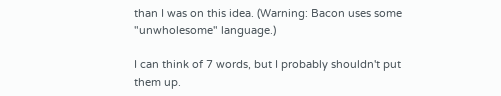than I was on this idea. (Warning: Bacon uses some "unwholesome" language.)

I can think of 7 words, but I probably shouldn't put them up.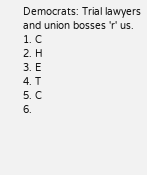Democrats: Trial lawyers and union bosses 'r' us.
1. C
2. H
3. E
4. T
5. C
6.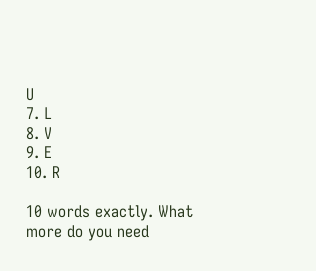U
7. L
8. V
9. E
10. R

10 words exactly. What more do you need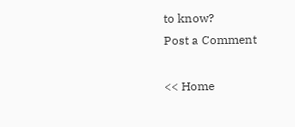to know?
Post a Comment

<< Home